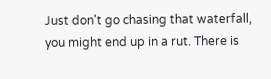Just don't go chasing that waterfall, you might end up in a rut. There is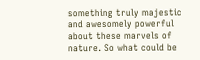something truly majestic and awesomely powerful about these marvels of nature. So what could be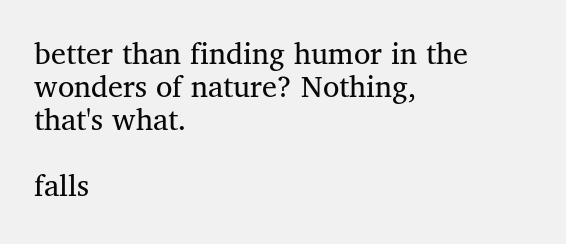better than finding humor in the wonders of nature? Nothing, that's what.

falls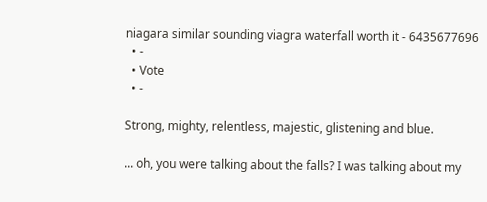niagara similar sounding viagra waterfall worth it - 6435677696
  • -
  • Vote
  • -

Strong, mighty, relentless, majestic, glistening and blue.

... oh, you were talking about the falls? I was talking about my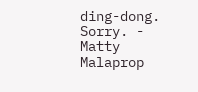ding-dong. Sorry. - Matty Malaprop